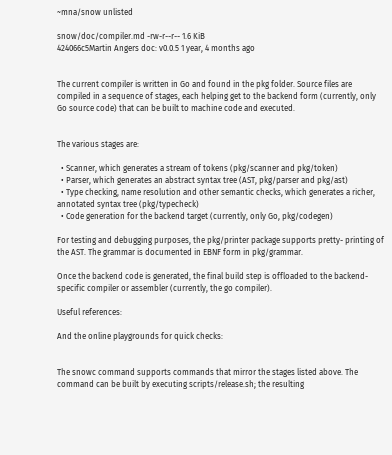~mna/snow unlisted

snow/doc/compiler.md -rw-r--r-- 1.6 KiB
424066c5Martin Angers doc: v0.0.5 1 year, 4 months ago


The current compiler is written in Go and found in the pkg folder. Source files are compiled in a sequence of stages, each helping get to the backend form (currently, only Go source code) that can be built to machine code and executed.


The various stages are:

  • Scanner, which generates a stream of tokens (pkg/scanner and pkg/token)
  • Parser, which generates an abstract syntax tree (AST, pkg/parser and pkg/ast)
  • Type checking, name resolution and other semantic checks, which generates a richer, annotated syntax tree (pkg/typecheck)
  • Code generation for the backend target (currently, only Go, pkg/codegen)

For testing and debugging purposes, the pkg/printer package supports pretty- printing of the AST. The grammar is documented in EBNF form in pkg/grammar.

Once the backend code is generated, the final build step is offloaded to the backend-specific compiler or assembler (currently, the go compiler).

Useful references:

And the online playgrounds for quick checks:


The snowc command supports commands that mirror the stages listed above. The command can be built by executing scripts/release.sh; the resulting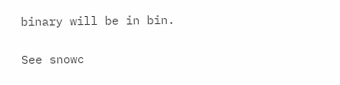binary will be in bin.

See snowc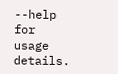--help for usage details.